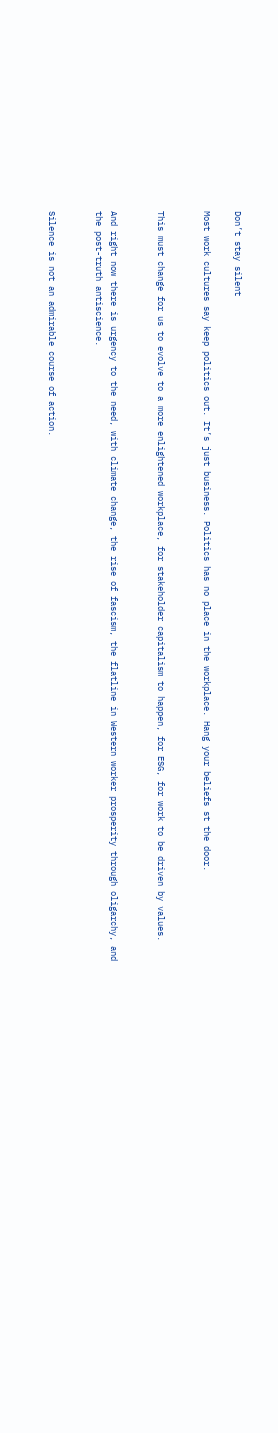Don’t stay silent

Most work cultures say keep politics out. It’s just business. Politics has no place in the workplace. Hang your beliefs st the door.


This must change for us to evolve to a more enlightened workplace, for stakeholder capitalism to happen, for ESG, for work to be driven by values.


And right now there is urgency to the need, with climate change, the rise of fascism, the flatline in Western worker prosperity through oligarchy, and the post-truth antiscience.


Silence is not an admirable course of action.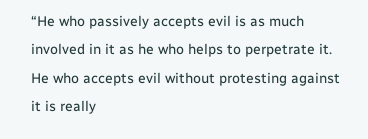“He who passively accepts evil is as much involved in it as he who helps to perpetrate it. He who accepts evil without protesting against it is really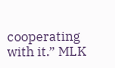cooperating with it.” MLK